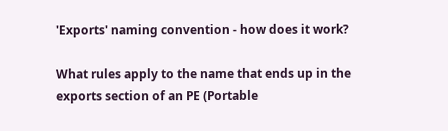'Exports' naming convention - how does it work?

What rules apply to the name that ends up in the exports section of an PE (Portable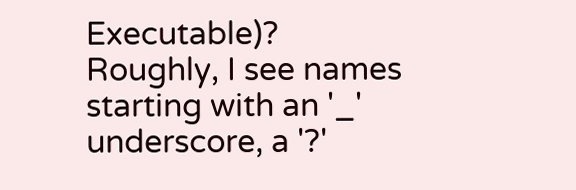Executable)? Roughly, I see names starting with an '_' underscore, a '?'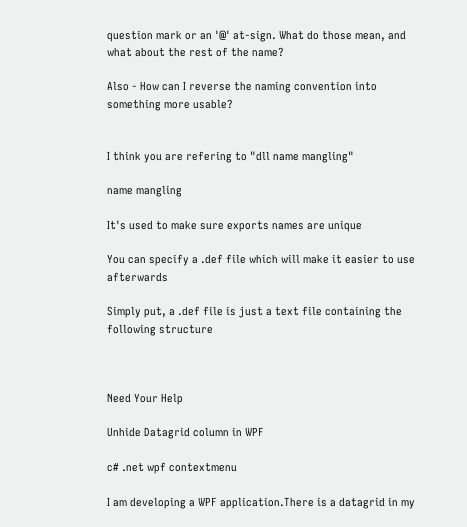question mark or an '@' at-sign. What do those mean, and what about the rest of the name?

Also - How can I reverse the naming convention into something more usable?


I think you are refering to "dll name mangling"

name mangling

It's used to make sure exports names are unique

You can specify a .def file which will make it easier to use afterwards

Simply put, a .def file is just a text file containing the following structure



Need Your Help

Unhide Datagrid column in WPF

c# .net wpf contextmenu

I am developing a WPF application.There is a datagrid in my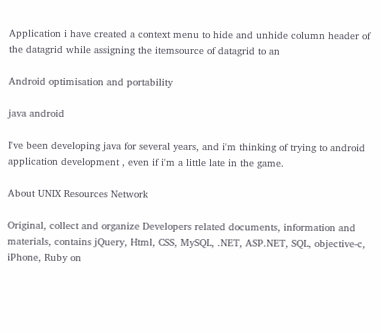Application i have created a context menu to hide and unhide column header of the datagrid while assigning the itemsource of datagrid to an

Android optimisation and portability

java android

I've been developing java for several years, and i'm thinking of trying to android application development , even if i'm a little late in the game.

About UNIX Resources Network

Original, collect and organize Developers related documents, information and materials, contains jQuery, Html, CSS, MySQL, .NET, ASP.NET, SQL, objective-c, iPhone, Ruby on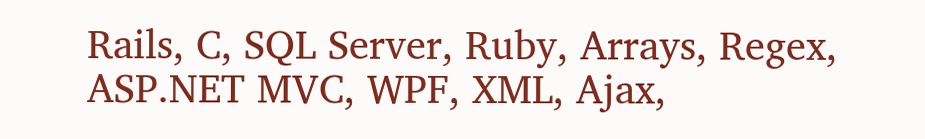Rails, C, SQL Server, Ruby, Arrays, Regex, ASP.NET MVC, WPF, XML, Ajax,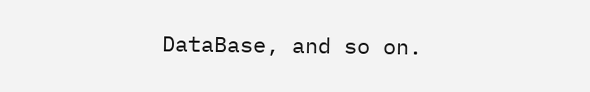DataBase, and so on.